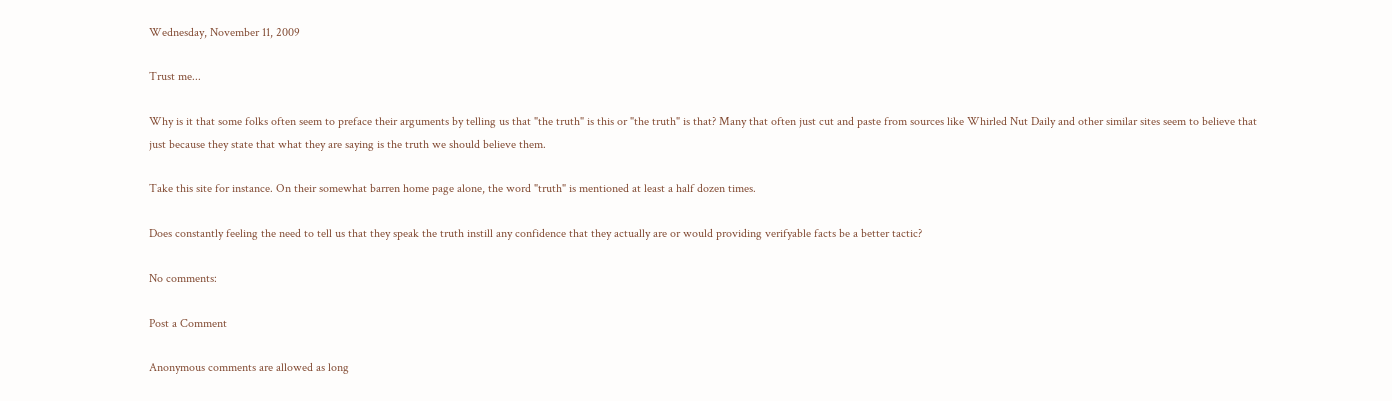Wednesday, November 11, 2009

Trust me...

Why is it that some folks often seem to preface their arguments by telling us that "the truth" is this or "the truth" is that? Many that often just cut and paste from sources like Whirled Nut Daily and other similar sites seem to believe that just because they state that what they are saying is the truth we should believe them.

Take this site for instance. On their somewhat barren home page alone, the word "truth" is mentioned at least a half dozen times.

Does constantly feeling the need to tell us that they speak the truth instill any confidence that they actually are or would providing verifyable facts be a better tactic?

No comments:

Post a Comment

Anonymous comments are allowed as long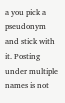a you pick a pseudonym and stick with it. Posting under multiple names is not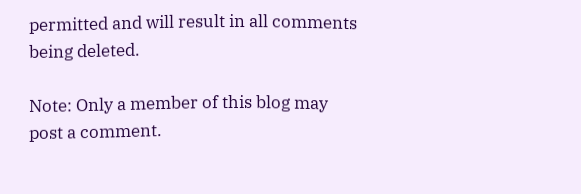permitted and will result in all comments being deleted.

Note: Only a member of this blog may post a comment.